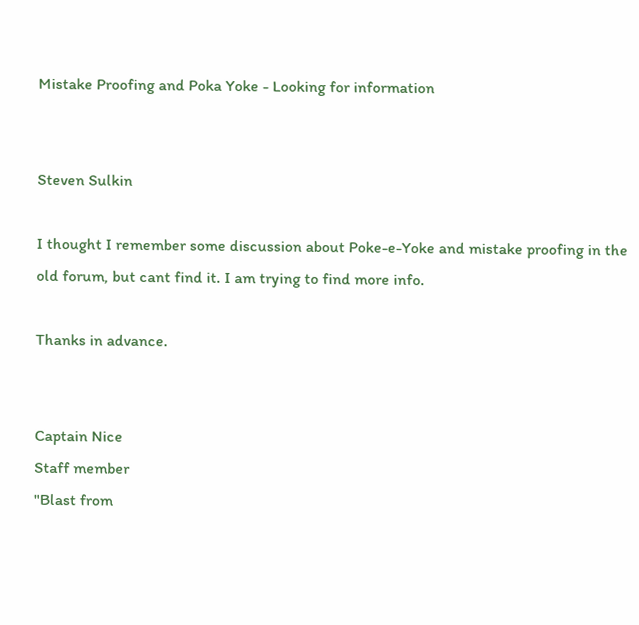Mistake Proofing and Poka Yoke - Looking for information


Steven Sulkin

I thought I remember some discussion about Poke-e-Yoke and mistake proofing in the old forum, but cant find it. I am trying to find more info.

Thanks in advance.


Captain Nice
Staff member
"Blast from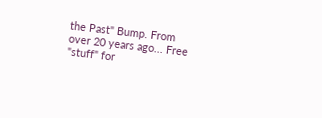the Past" Bump. From over 20 years ago... Free "stuff" for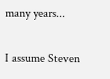many years...

I assume Steven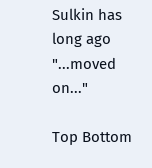Sulkin has long ago "...moved on..."

Top Bottom